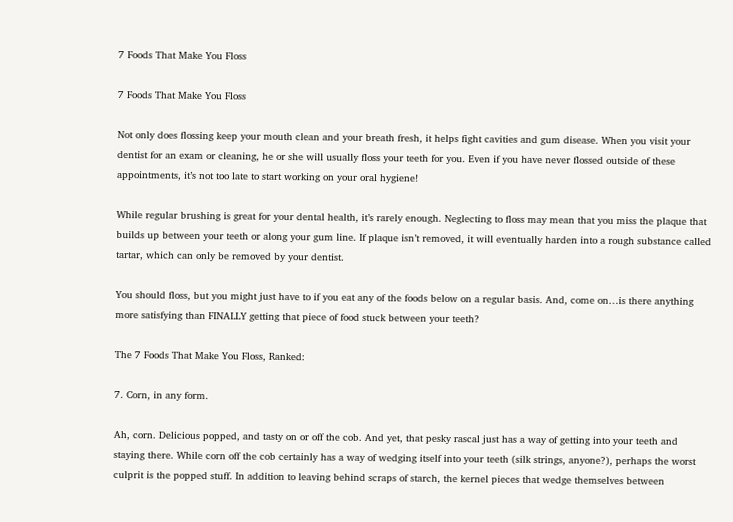7 Foods That Make You Floss

7 Foods That Make You Floss

Not only does flossing keep your mouth clean and your breath fresh, it helps fight cavities and gum disease. When you visit your dentist for an exam or cleaning, he or she will usually floss your teeth for you. Even if you have never flossed outside of these appointments, it’s not too late to start working on your oral hygiene!

While regular brushing is great for your dental health, it’s rarely enough. Neglecting to floss may mean that you miss the plaque that builds up between your teeth or along your gum line. If plaque isn’t removed, it will eventually harden into a rough substance called tartar, which can only be removed by your dentist.

You should floss, but you might just have to if you eat any of the foods below on a regular basis. And, come on…is there anything more satisfying than FINALLY getting that piece of food stuck between your teeth?

The 7 Foods That Make You Floss, Ranked:

7. Corn, in any form.

Ah, corn. Delicious popped, and tasty on or off the cob. And yet, that pesky rascal just has a way of getting into your teeth and staying there. While corn off the cob certainly has a way of wedging itself into your teeth (silk strings, anyone?), perhaps the worst culprit is the popped stuff. In addition to leaving behind scraps of starch, the kernel pieces that wedge themselves between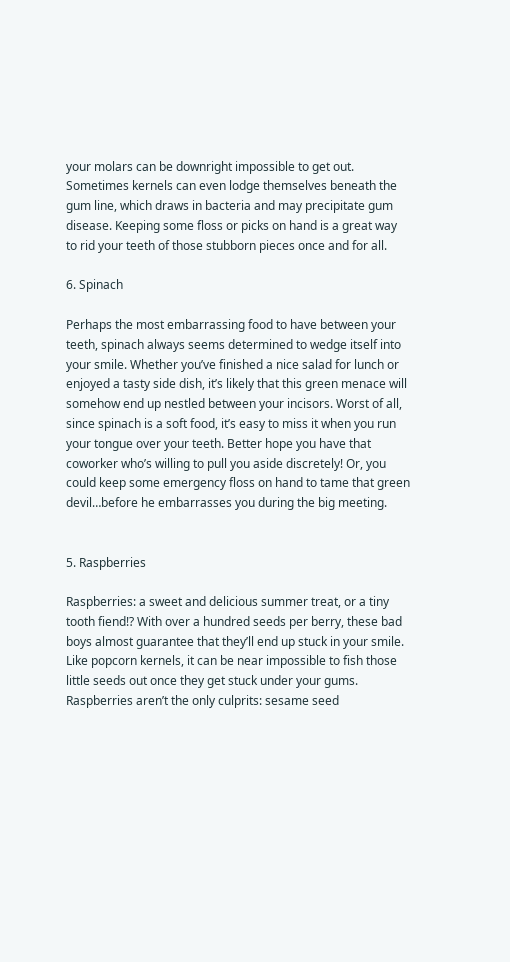your molars can be downright impossible to get out. Sometimes kernels can even lodge themselves beneath the gum line, which draws in bacteria and may precipitate gum disease. Keeping some floss or picks on hand is a great way to rid your teeth of those stubborn pieces once and for all.

6. Spinach

Perhaps the most embarrassing food to have between your teeth, spinach always seems determined to wedge itself into your smile. Whether you’ve finished a nice salad for lunch or enjoyed a tasty side dish, it’s likely that this green menace will somehow end up nestled between your incisors. Worst of all, since spinach is a soft food, it’s easy to miss it when you run your tongue over your teeth. Better hope you have that coworker who’s willing to pull you aside discretely! Or, you could keep some emergency floss on hand to tame that green devil…before he embarrasses you during the big meeting.


5. Raspberries

Raspberries: a sweet and delicious summer treat, or a tiny tooth fiend!? With over a hundred seeds per berry, these bad boys almost guarantee that they’ll end up stuck in your smile. Like popcorn kernels, it can be near impossible to fish those little seeds out once they get stuck under your gums. Raspberries aren’t the only culprits: sesame seed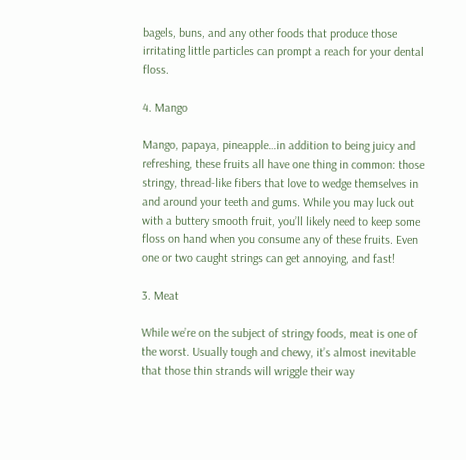bagels, buns, and any other foods that produce those irritating little particles can prompt a reach for your dental floss.

4. Mango

Mango, papaya, pineapple…in addition to being juicy and refreshing, these fruits all have one thing in common: those stringy, thread-like fibers that love to wedge themselves in and around your teeth and gums. While you may luck out with a buttery smooth fruit, you’ll likely need to keep some floss on hand when you consume any of these fruits. Even one or two caught strings can get annoying, and fast!

3. Meat

While we’re on the subject of stringy foods, meat is one of the worst. Usually tough and chewy, it’s almost inevitable that those thin strands will wriggle their way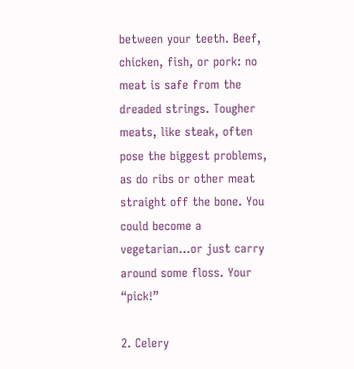between your teeth. Beef, chicken, fish, or pork: no meat is safe from the dreaded strings. Tougher meats, like steak, often pose the biggest problems, as do ribs or other meat straight off the bone. You could become a vegetarian…or just carry around some floss. Your “pick!”

2. Celery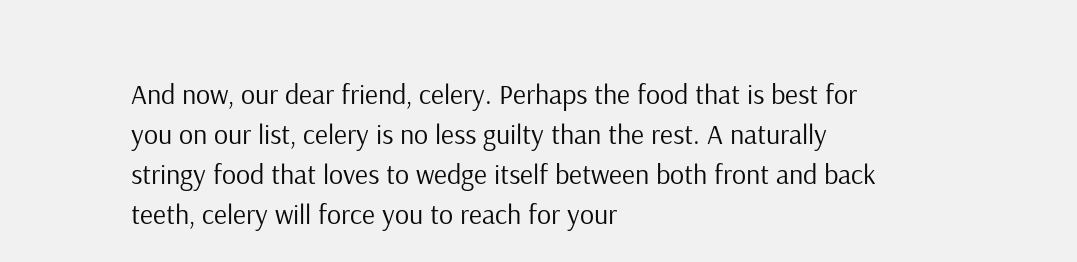And now, our dear friend, celery. Perhaps the food that is best for you on our list, celery is no less guilty than the rest. A naturally stringy food that loves to wedge itself between both front and back teeth, celery will force you to reach for your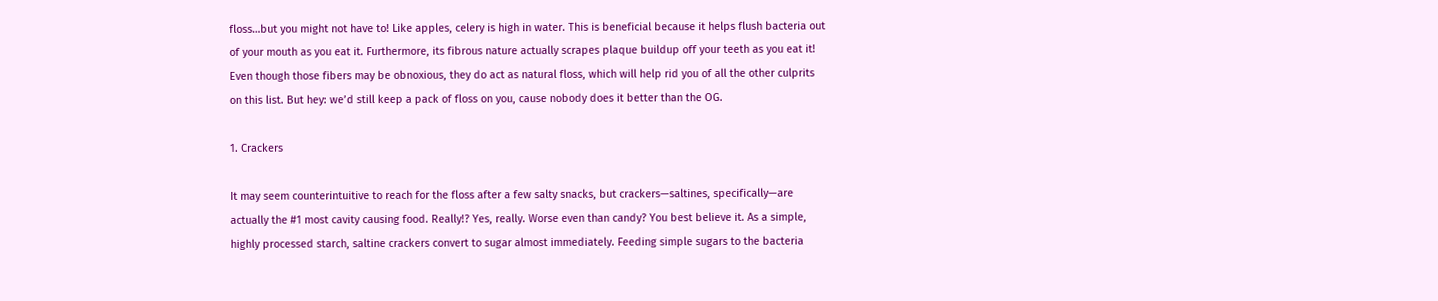floss…but you might not have to! Like apples, celery is high in water. This is beneficial because it helps flush bacteria out of your mouth as you eat it. Furthermore, its fibrous nature actually scrapes plaque buildup off your teeth as you eat it! Even though those fibers may be obnoxious, they do act as natural floss, which will help rid you of all the other culprits on this list. But hey: we’d still keep a pack of floss on you, cause nobody does it better than the OG.

1. Crackers

It may seem counterintuitive to reach for the floss after a few salty snacks, but crackers—saltines, specifically—are actually the #1 most cavity causing food. Really!? Yes, really. Worse even than candy? You best believe it. As a simple, highly processed starch, saltine crackers convert to sugar almost immediately. Feeding simple sugars to the bacteria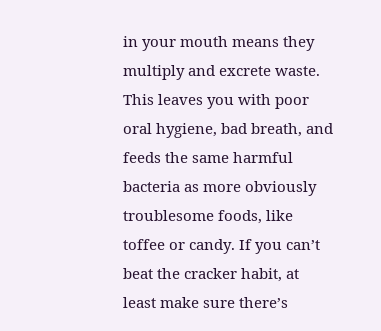in your mouth means they multiply and excrete waste. This leaves you with poor oral hygiene, bad breath, and feeds the same harmful bacteria as more obviously troublesome foods, like toffee or candy. If you can’t beat the cracker habit, at least make sure there’s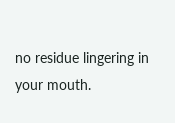no residue lingering in your mouth.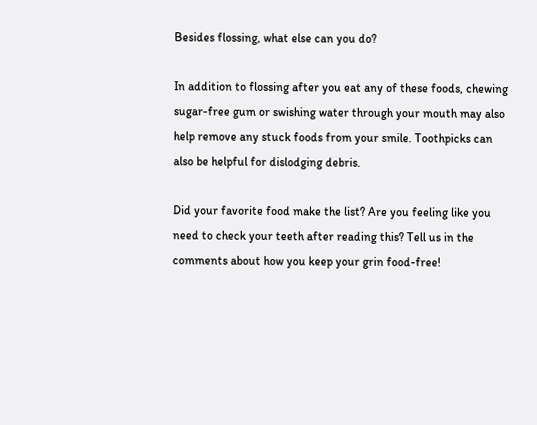Besides flossing, what else can you do?

In addition to flossing after you eat any of these foods, chewing sugar-free gum or swishing water through your mouth may also help remove any stuck foods from your smile. Toothpicks can also be helpful for dislodging debris.

Did your favorite food make the list? Are you feeling like you need to check your teeth after reading this? Tell us in the comments about how you keep your grin food-free!